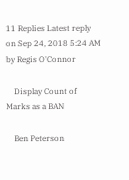11 Replies Latest reply on Sep 24, 2018 5:24 AM by Regis O'Connor

    Display Count of Marks as a BAN

    Ben Peterson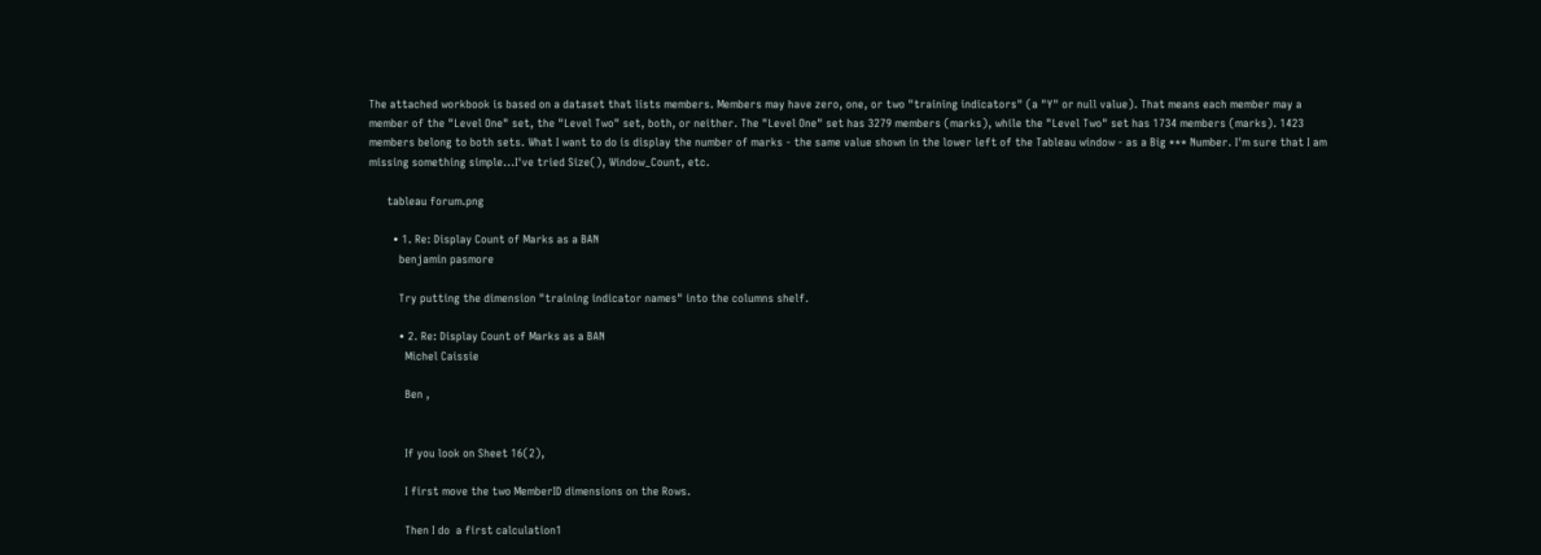The attached workbook is based on a dataset that lists members. Members may have zero, one, or two "training indicators" (a "Y" or null value). That means each member may a member of the "Level One" set, the "Level Two" set, both, or neither. The "Level One" set has 3279 members (marks), while the "Level Two" set has 1734 members (marks). 1423 members belong to both sets. What I want to do is display the number of marks - the same value shown in the lower left of the Tableau window - as a Big *** Number. I'm sure that I am missing something simple...I've tried Size(), Window_Count, etc.

      tableau forum.png

        • 1. Re: Display Count of Marks as a BAN
          benjamin pasmore

          Try putting the dimension "training indicator names" into the columns shelf.

          • 2. Re: Display Count of Marks as a BAN
            Michel Caissie

            Ben ,


            If you look on Sheet 16(2),

            I first move the two MemberID dimensions on the Rows.

            Then I do  a first calculation1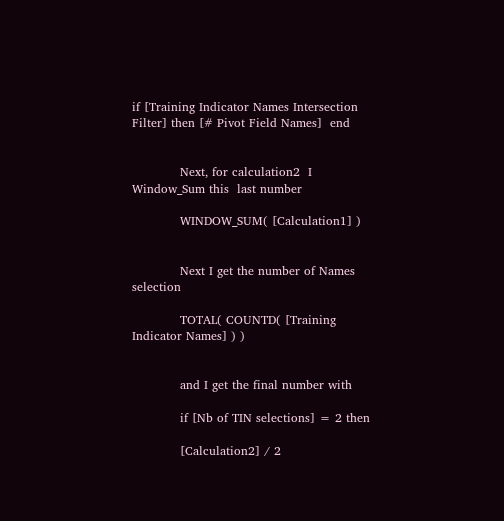if [Training Indicator Names Intersection Filter] then [# Pivot Field Names]  end


            Next, for calculation2  I Window_Sum this  last number

            WINDOW_SUM( [Calculation1] )


            Next I get the number of Names selection

            TOTAL( COUNTD( [Training Indicator Names] ) )


            and I get the final number with

            if [Nb of TIN selections] = 2 then

            [Calculation2] / 2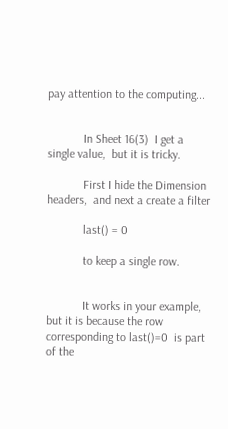pay attention to the computing...


            In Sheet 16(3)  I get a single value,  but it is tricky.

            First I hide the Dimension headers,  and next a create a filter

            last() = 0

            to keep a single row.


            It works in your example, but it is because the row corresponding to last()=0  is part of the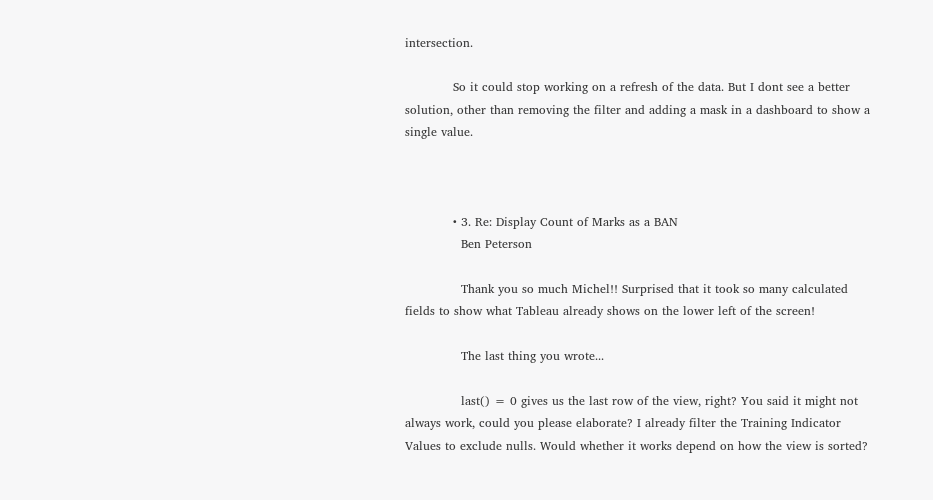intersection.

            So it could stop working on a refresh of the data. But I dont see a better solution, other than removing the filter and adding a mask in a dashboard to show a single value.



            • 3. Re: Display Count of Marks as a BAN
              Ben Peterson

              Thank you so much Michel!! Surprised that it took so many calculated fields to show what Tableau already shows on the lower left of the screen!

              The last thing you wrote...

              last() = 0 gives us the last row of the view, right? You said it might not always work, could you please elaborate? I already filter the Training Indicator Values to exclude nulls. Would whether it works depend on how the view is sorted?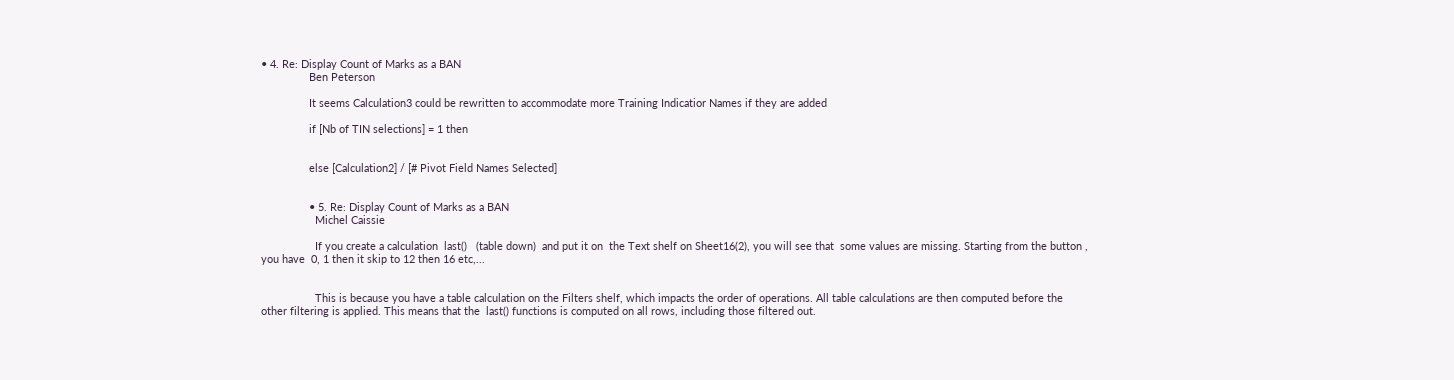• 4. Re: Display Count of Marks as a BAN
                Ben Peterson

                It seems Calculation3 could be rewritten to accommodate more Training Indicatior Names if they are added

                if [Nb of TIN selections] = 1 then


                else [Calculation2] / [# Pivot Field Names Selected]


                • 5. Re: Display Count of Marks as a BAN
                  Michel Caissie

                  If you create a calculation  last()   (table down)  and put it on  the Text shelf on Sheet16(2), you will see that  some values are missing. Starting from the button , you have  0, 1 then it skip to 12 then 16 etc,...


                  This is because you have a table calculation on the Filters shelf, which impacts the order of operations. All table calculations are then computed before the other filtering is applied. This means that the  last() functions is computed on all rows, including those filtered out.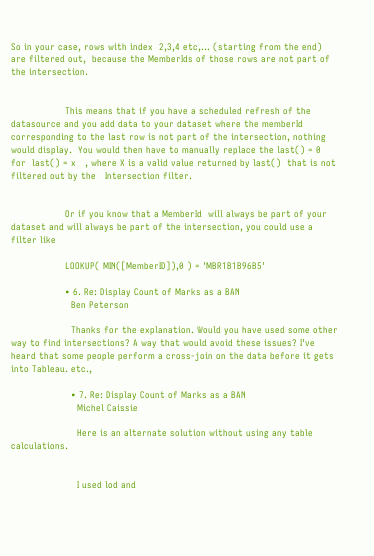So in your case, rows with index  2,3,4 etc,... (starting from the end)  are filtered out,  because the MemberIds of those rows are not part of the intersection.


                  This means that if you have a scheduled refresh of the datasource and you add data to your dataset where the memberId  corresponding to the last row is not part of the intersection, nothing would display.  You would then have to manually replace the last() = 0  for  last() = x   , where X is a valid value returned by last()  that is not filtered out by the   Intersection filter.


                  Or if you know that a MemberId  will always be part of your dataset and will always be part of the intersection, you could use a filter like

                  LOOKUP( MIN([MemberID]),0 ) = 'MBR1B1B96B5'

                  • 6. Re: Display Count of Marks as a BAN
                    Ben Peterson

                    Thanks for the explanation. Would you have used some other way to find intersections? A way that would avoid these issues? I've heard that some people perform a cross-join on the data before it gets into Tableau. etc.,

                    • 7. Re: Display Count of Marks as a BAN
                      Michel Caissie

                      Here is an alternate solution without using any table calculations.


                      I used lod and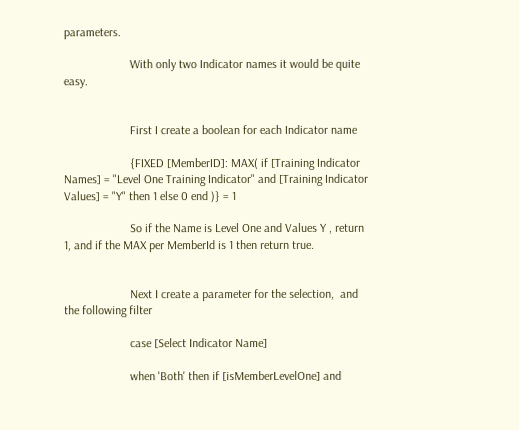parameters.

                      With only two Indicator names it would be quite easy.


                      First I create a boolean for each Indicator name

                      {FIXED [MemberID]: MAX( if [Training Indicator Names] = "Level One Training Indicator" and [Training Indicator Values] = "Y" then 1 else 0 end )} = 1

                      So if the Name is Level One and Values Y , return 1, and if the MAX per MemberId is 1 then return true.


                      Next I create a parameter for the selection,  and the following filter

                      case [Select Indicator Name]

                      when 'Both' then if [isMemberLevelOne] and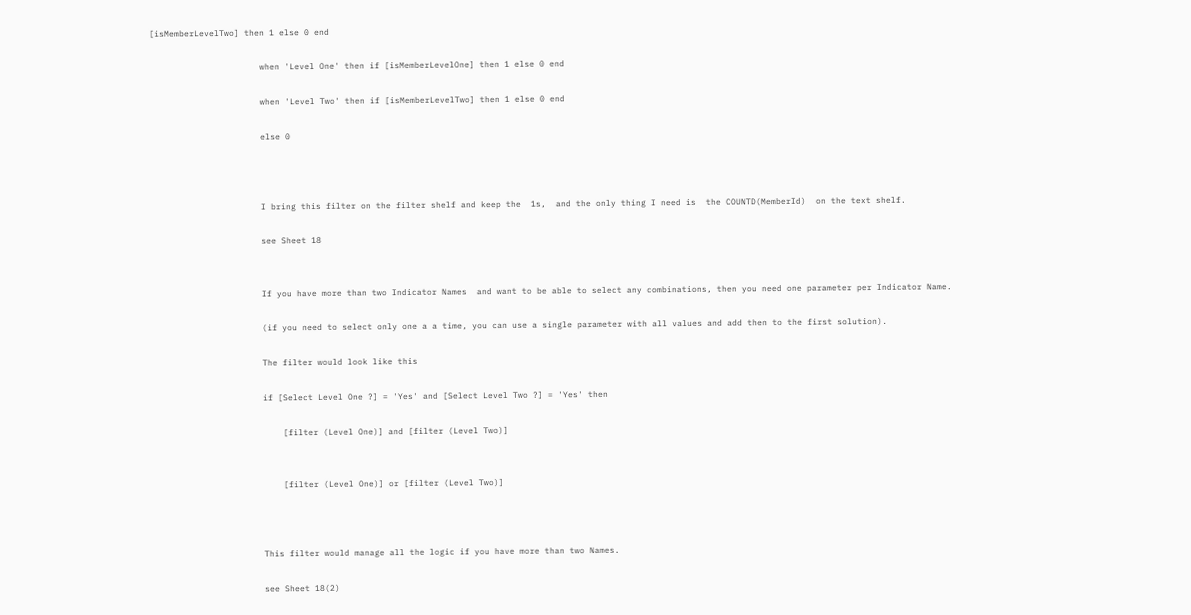[isMemberLevelTwo] then 1 else 0 end

                      when 'Level One' then if [isMemberLevelOne] then 1 else 0 end

                      when 'Level Two' then if [isMemberLevelTwo] then 1 else 0 end

                      else 0



                      I bring this filter on the filter shelf and keep the  1s,  and the only thing I need is  the COUNTD(MemberId)  on the text shelf.

                      see Sheet 18


                      If you have more than two Indicator Names  and want to be able to select any combinations, then you need one parameter per Indicator Name.

                      (if you need to select only one a a time, you can use a single parameter with all values and add then to the first solution).

                      The filter would look like this

                      if [Select Level One ?] = 'Yes' and [Select Level Two ?] = 'Yes' then

                          [filter (Level One)] and [filter (Level Two)]


                          [filter (Level One)] or [filter (Level Two)]



                      This filter would manage all the logic if you have more than two Names.

                      see Sheet 18(2)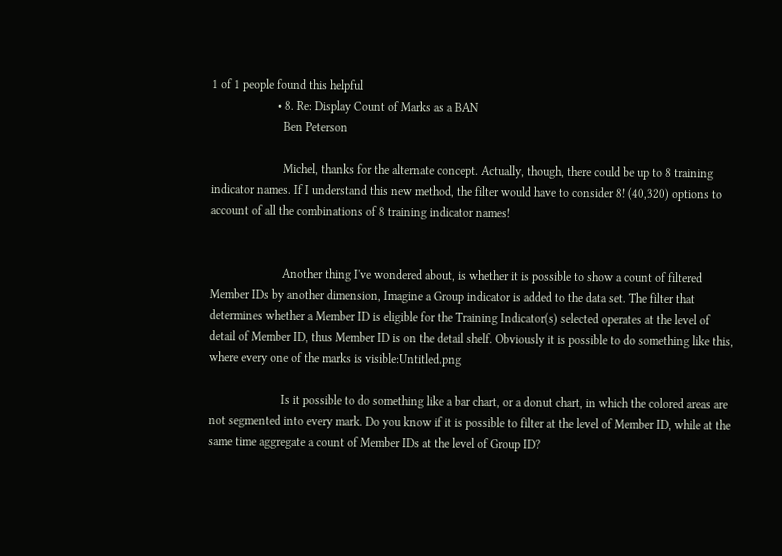1 of 1 people found this helpful
                      • 8. Re: Display Count of Marks as a BAN
                        Ben Peterson

                        Michel, thanks for the alternate concept. Actually, though, there could be up to 8 training indicator names. If I understand this new method, the filter would have to consider 8! (40,320) options to account of all the combinations of 8 training indicator names!


                        Another thing I've wondered about, is whether it is possible to show a count of filtered Member IDs by another dimension, Imagine a Group indicator is added to the data set. The filter that determines whether a Member ID is eligible for the Training Indicator(s) selected operates at the level of detail of Member ID, thus Member ID is on the detail shelf. Obviously it is possible to do something like this, where every one of the marks is visible:Untitled.png

                        Is it possible to do something like a bar chart, or a donut chart, in which the colored areas are not segmented into every mark. Do you know if it is possible to filter at the level of Member ID, while at the same time aggregate a count of Member IDs at the level of Group ID?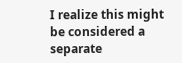I realize this might be considered a separate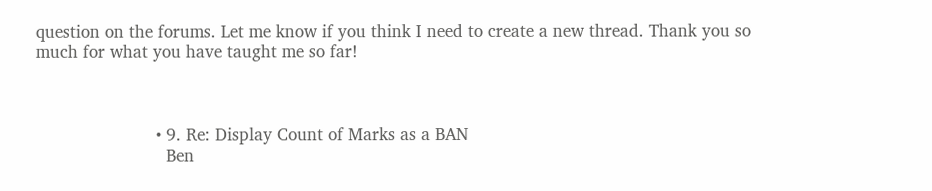question on the forums. Let me know if you think I need to create a new thread. Thank you so much for what you have taught me so far!



                        • 9. Re: Display Count of Marks as a BAN
                          Ben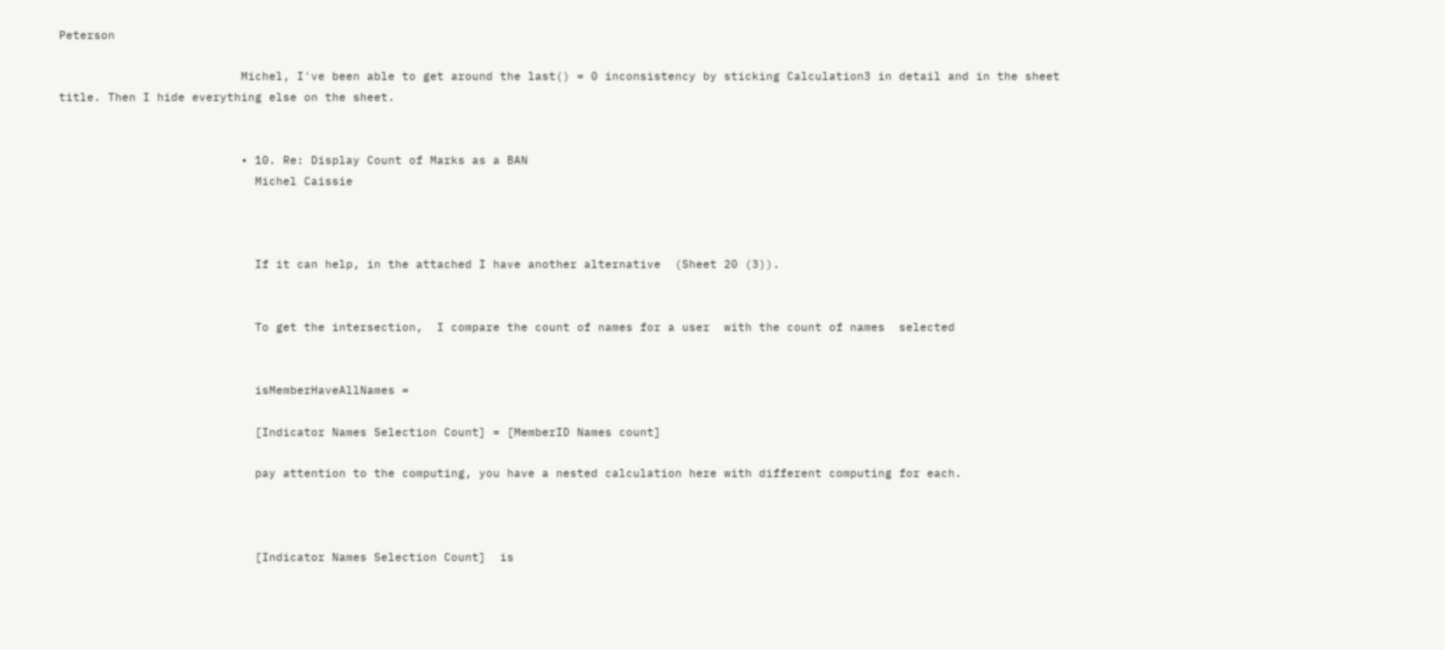Peterson

                          Michel, I've been able to get around the last() = 0 inconsistency by sticking Calculation3 in detail and in the sheet title. Then I hide everything else on the sheet.


                          • 10. Re: Display Count of Marks as a BAN
                            Michel Caissie



                            If it can help, in the attached I have another alternative  (Sheet 20 (3)).


                            To get the intersection,  I compare the count of names for a user  with the count of names  selected


                            isMemberHaveAllNames =

                            [Indicator Names Selection Count] = [MemberID Names count]

                            pay attention to the computing, you have a nested calculation here with different computing for each.



                            [Indicator Names Selection Count]  is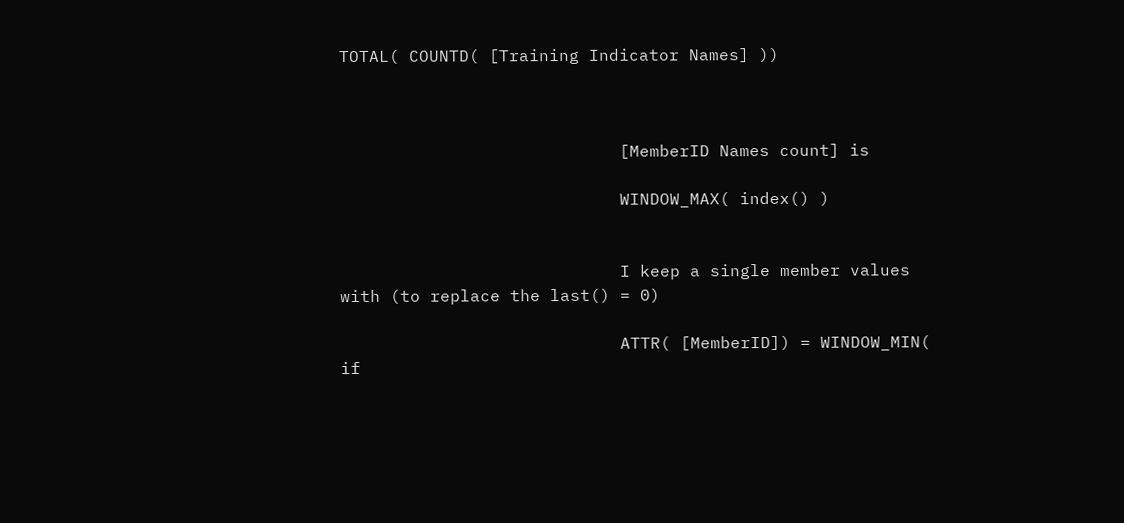TOTAL( COUNTD( [Training Indicator Names] ))



                            [MemberID Names count] is

                            WINDOW_MAX( index() )


                            I keep a single member values with (to replace the last() = 0)

                            ATTR( [MemberID]) = WINDOW_MIN(  if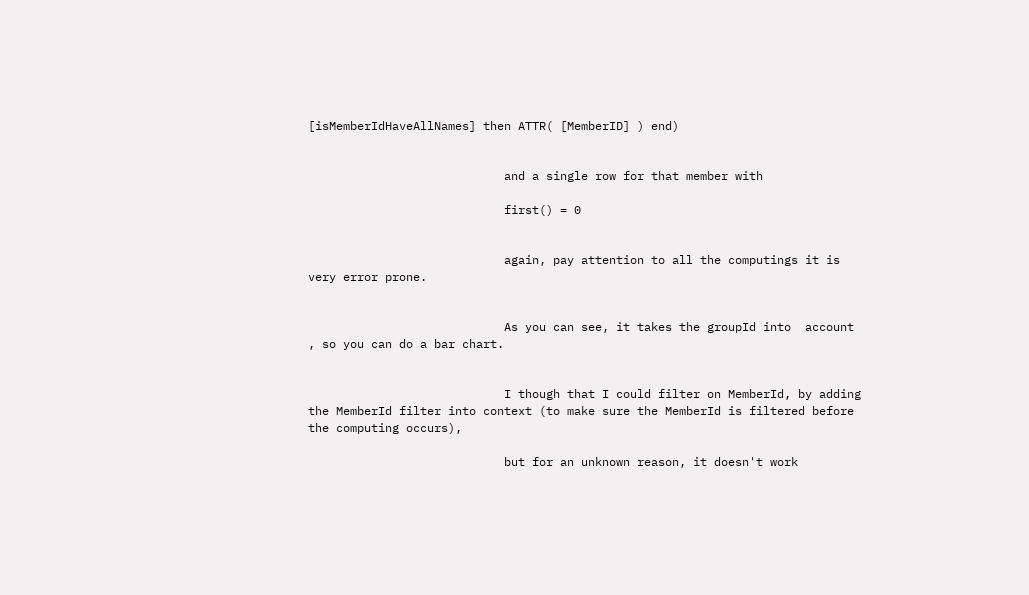[isMemberIdHaveAllNames] then ATTR( [MemberID] ) end)


                            and a single row for that member with

                            first() = 0


                            again, pay attention to all the computings it is very error prone.


                            As you can see, it takes the groupId into  account , so you can do a bar chart.


                            I though that I could filter on MemberId, by adding the MemberId filter into context (to make sure the MemberId is filtered before the computing occurs),

                            but for an unknown reason, it doesn't work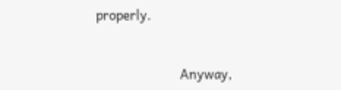properly.


                            Anyway,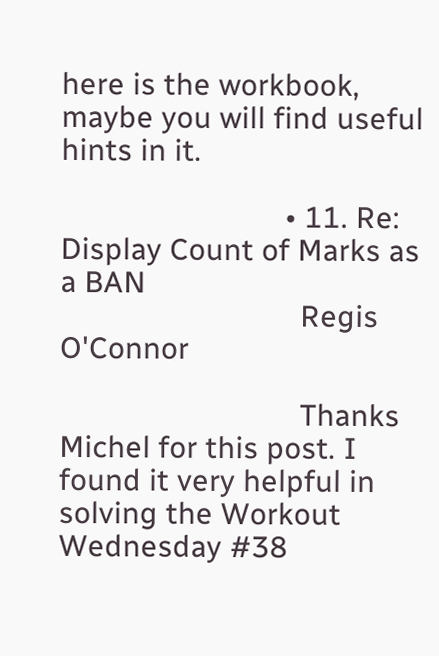here is the workbook, maybe you will find useful hints in it.

                            • 11. Re: Display Count of Marks as a BAN
                              Regis O'Connor

                              Thanks Michel for this post. I found it very helpful in solving the Workout Wednesday #38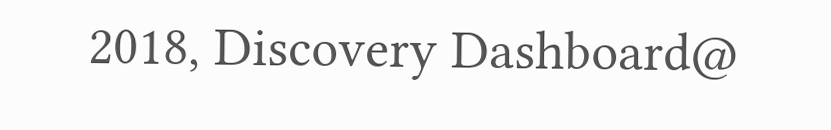2018, Discovery Dashboard@